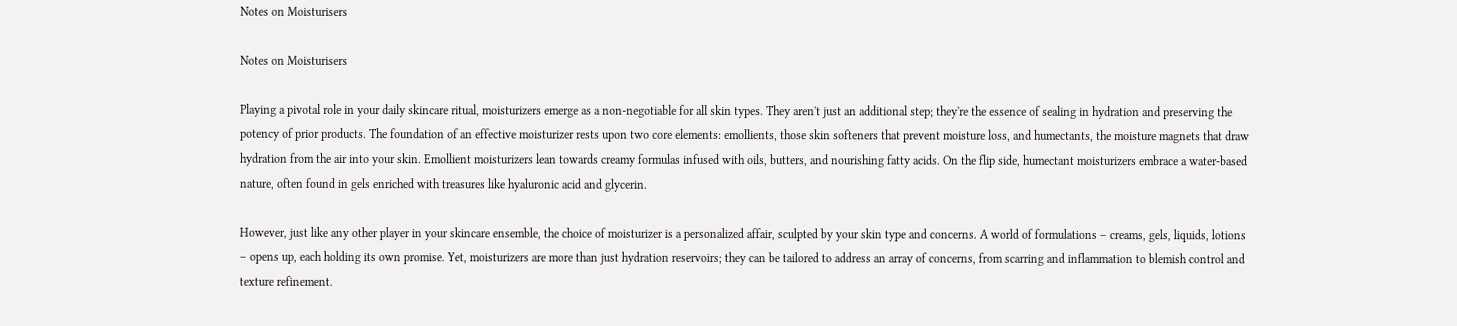Notes on Moisturisers

Notes on Moisturisers

Playing a pivotal role in your daily skincare ritual, moisturizers emerge as a non-negotiable for all skin types. They aren't just an additional step; they're the essence of sealing in hydration and preserving the potency of prior products. The foundation of an effective moisturizer rests upon two core elements: emollients, those skin softeners that prevent moisture loss, and humectants, the moisture magnets that draw hydration from the air into your skin. Emollient moisturizers lean towards creamy formulas infused with oils, butters, and nourishing fatty acids. On the flip side, humectant moisturizers embrace a water-based nature, often found in gels enriched with treasures like hyaluronic acid and glycerin.

However, just like any other player in your skincare ensemble, the choice of moisturizer is a personalized affair, sculpted by your skin type and concerns. A world of formulations – creams, gels, liquids, lotions – opens up, each holding its own promise. Yet, moisturizers are more than just hydration reservoirs; they can be tailored to address an array of concerns, from scarring and inflammation to blemish control and texture refinement.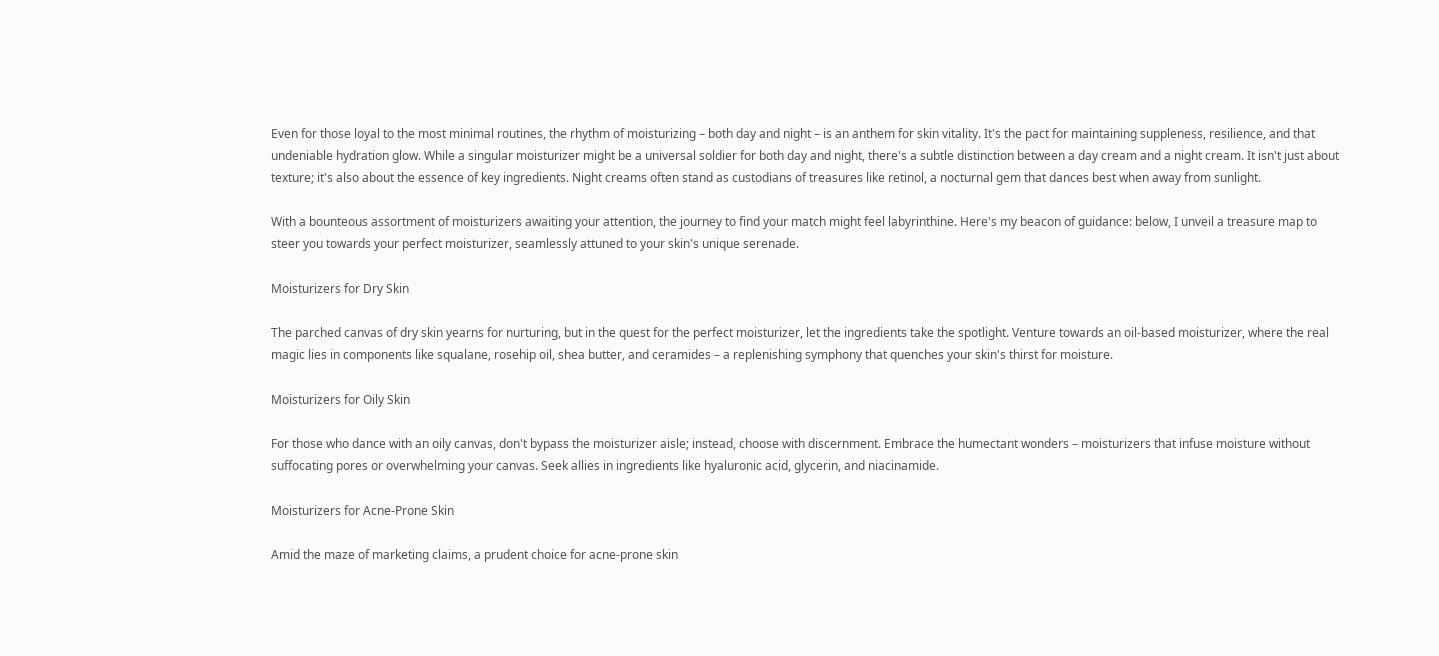Even for those loyal to the most minimal routines, the rhythm of moisturizing – both day and night – is an anthem for skin vitality. It's the pact for maintaining suppleness, resilience, and that undeniable hydration glow. While a singular moisturizer might be a universal soldier for both day and night, there's a subtle distinction between a day cream and a night cream. It isn't just about texture; it's also about the essence of key ingredients. Night creams often stand as custodians of treasures like retinol, a nocturnal gem that dances best when away from sunlight.

With a bounteous assortment of moisturizers awaiting your attention, the journey to find your match might feel labyrinthine. Here's my beacon of guidance: below, I unveil a treasure map to steer you towards your perfect moisturizer, seamlessly attuned to your skin's unique serenade.

Moisturizers for Dry Skin

The parched canvas of dry skin yearns for nurturing, but in the quest for the perfect moisturizer, let the ingredients take the spotlight. Venture towards an oil-based moisturizer, where the real magic lies in components like squalane, rosehip oil, shea butter, and ceramides – a replenishing symphony that quenches your skin's thirst for moisture.

Moisturizers for Oily Skin

For those who dance with an oily canvas, don't bypass the moisturizer aisle; instead, choose with discernment. Embrace the humectant wonders – moisturizers that infuse moisture without suffocating pores or overwhelming your canvas. Seek allies in ingredients like hyaluronic acid, glycerin, and niacinamide.

Moisturizers for Acne-Prone Skin

Amid the maze of marketing claims, a prudent choice for acne-prone skin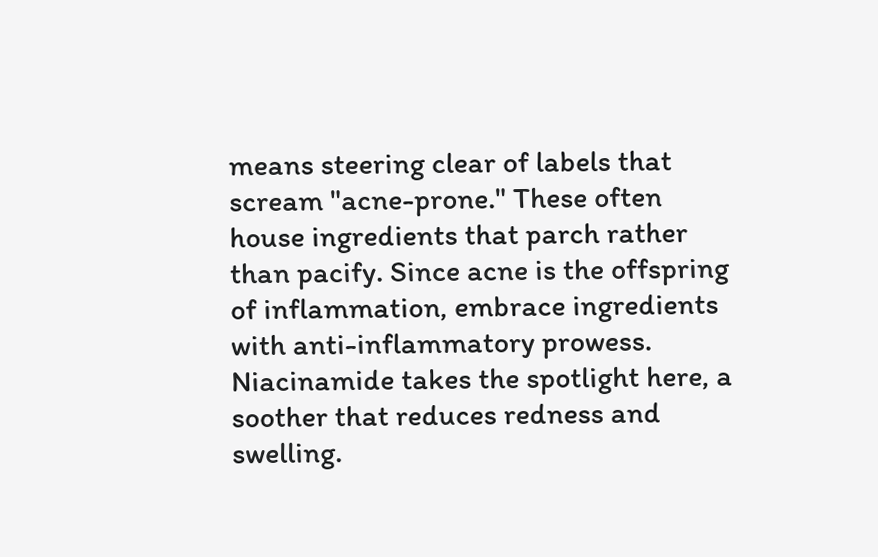means steering clear of labels that scream "acne-prone." These often house ingredients that parch rather than pacify. Since acne is the offspring of inflammation, embrace ingredients with anti-inflammatory prowess. Niacinamide takes the spotlight here, a soother that reduces redness and swelling.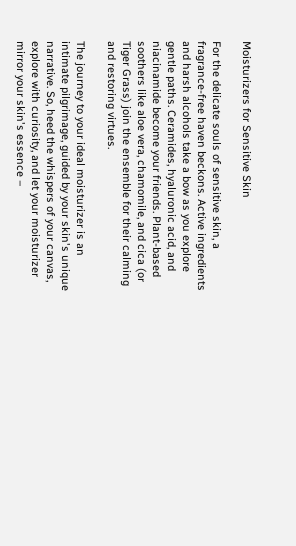Moisturizers for Sensitive Skin

For the delicate souls of sensitive skin, a fragrance-free haven beckons. Active ingredients and harsh alcohols take a bow as you explore gentle paths. Ceramides, hyaluronic acid, and niacinamide become your friends. Plant-based soothers like aloe vera, chamomile, and cica (or Tiger Grass) join the ensemble for their calming and restoring virtues.

The journey to your ideal moisturizer is an intimate pilgrimage, guided by your skin's unique narrative. So, heed the whispers of your canvas, explore with curiosity, and let your moisturizer mirror your skin's essence –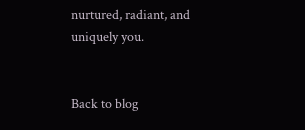nurtured, radiant, and uniquely you.


Back to blog